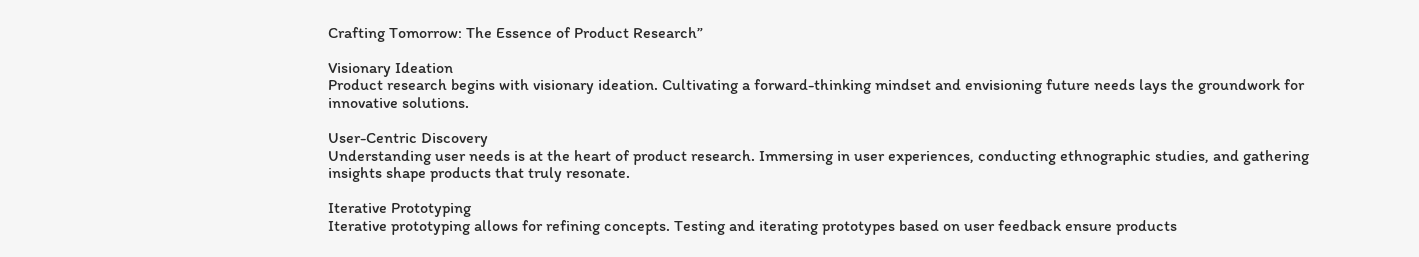Crafting Tomorrow: The Essence of Product Research”

Visionary Ideation
Product research begins with visionary ideation. Cultivating a forward-thinking mindset and envisioning future needs lays the groundwork for innovative solutions.

User-Centric Discovery
Understanding user needs is at the heart of product research. Immersing in user experiences, conducting ethnographic studies, and gathering insights shape products that truly resonate.

Iterative Prototyping
Iterative prototyping allows for refining concepts. Testing and iterating prototypes based on user feedback ensure products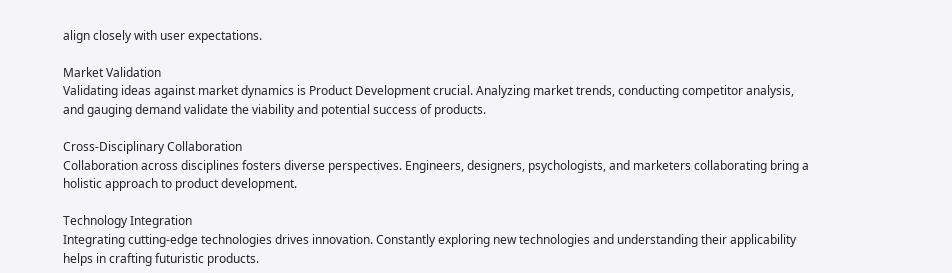align closely with user expectations.

Market Validation
Validating ideas against market dynamics is Product Development crucial. Analyzing market trends, conducting competitor analysis, and gauging demand validate the viability and potential success of products.

Cross-Disciplinary Collaboration
Collaboration across disciplines fosters diverse perspectives. Engineers, designers, psychologists, and marketers collaborating bring a holistic approach to product development.

Technology Integration
Integrating cutting-edge technologies drives innovation. Constantly exploring new technologies and understanding their applicability helps in crafting futuristic products.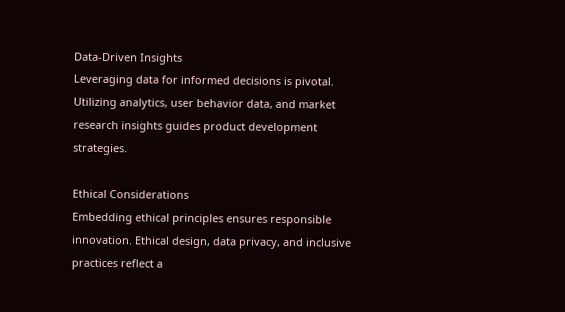Data-Driven Insights
Leveraging data for informed decisions is pivotal. Utilizing analytics, user behavior data, and market research insights guides product development strategies.

Ethical Considerations
Embedding ethical principles ensures responsible innovation. Ethical design, data privacy, and inclusive practices reflect a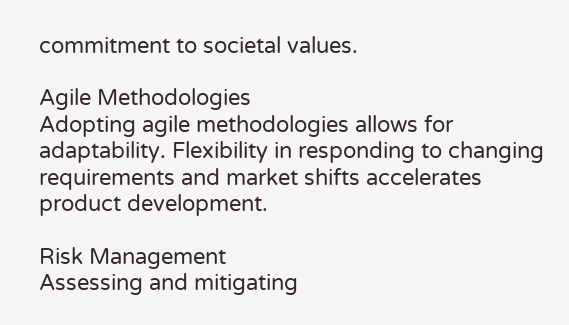commitment to societal values.

Agile Methodologies
Adopting agile methodologies allows for adaptability. Flexibility in responding to changing requirements and market shifts accelerates product development.

Risk Management
Assessing and mitigating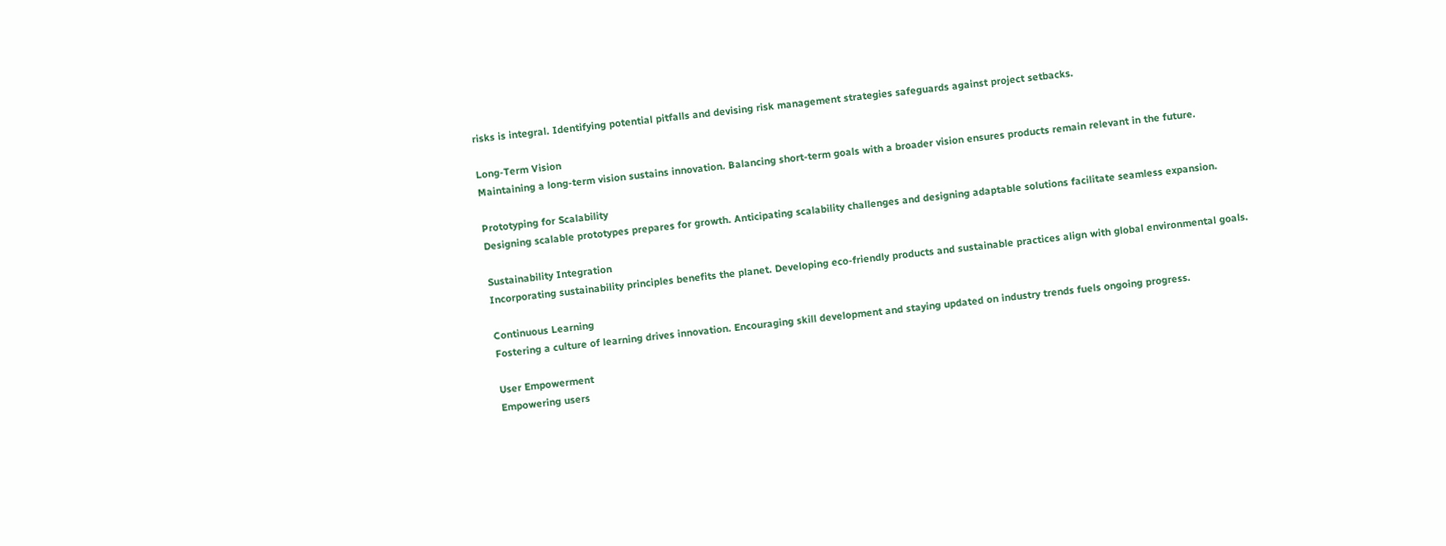risks is integral. Identifying potential pitfalls and devising risk management strategies safeguards against project setbacks.

Long-Term Vision
Maintaining a long-term vision sustains innovation. Balancing short-term goals with a broader vision ensures products remain relevant in the future.

Prototyping for Scalability
Designing scalable prototypes prepares for growth. Anticipating scalability challenges and designing adaptable solutions facilitate seamless expansion.

Sustainability Integration
Incorporating sustainability principles benefits the planet. Developing eco-friendly products and sustainable practices align with global environmental goals.

Continuous Learning
Fostering a culture of learning drives innovation. Encouraging skill development and staying updated on industry trends fuels ongoing progress.

User Empowerment
Empowering users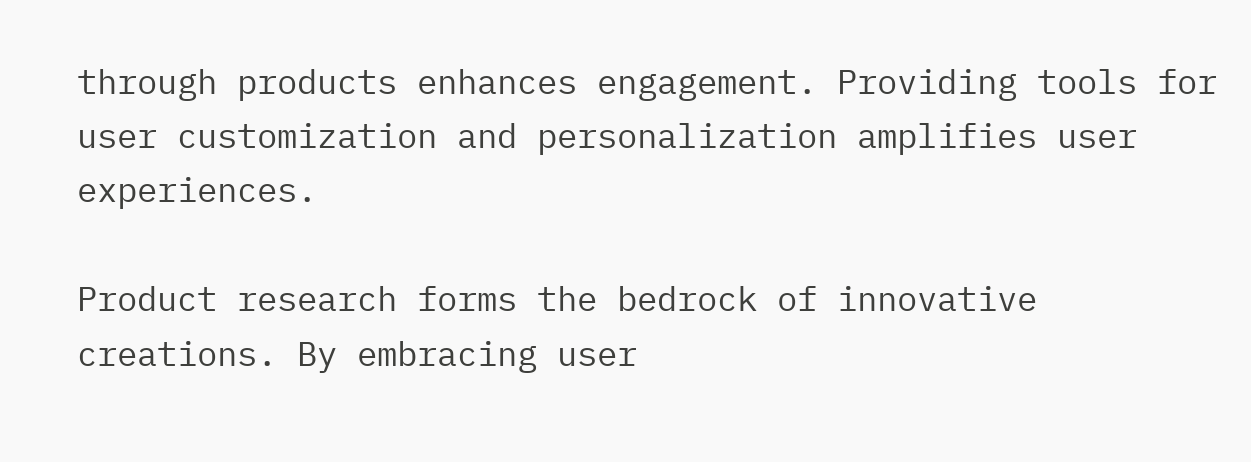through products enhances engagement. Providing tools for user customization and personalization amplifies user experiences.

Product research forms the bedrock of innovative creations. By embracing user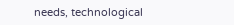needs, technological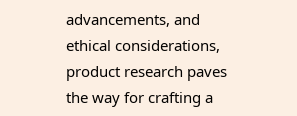advancements, and ethical considerations, product research paves the way for crafting a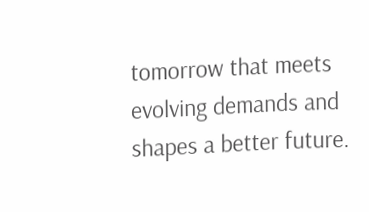tomorrow that meets evolving demands and shapes a better future.